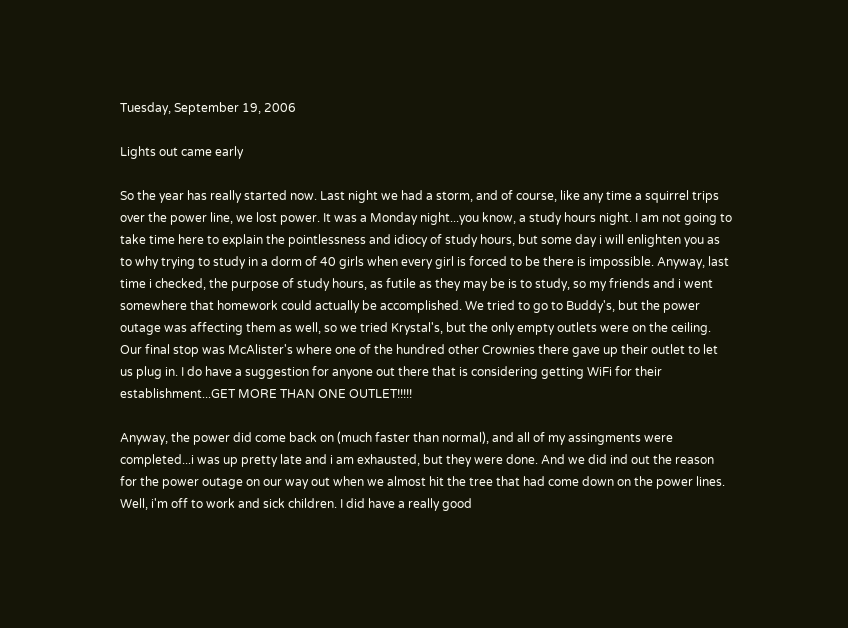Tuesday, September 19, 2006

Lights out came early

So the year has really started now. Last night we had a storm, and of course, like any time a squirrel trips over the power line, we lost power. It was a Monday night...you know, a study hours night. I am not going to take time here to explain the pointlessness and idiocy of study hours, but some day i will enlighten you as to why trying to study in a dorm of 40 girls when every girl is forced to be there is impossible. Anyway, last time i checked, the purpose of study hours, as futile as they may be is to study, so my friends and i went somewhere that homework could actually be accomplished. We tried to go to Buddy's, but the power outage was affecting them as well, so we tried Krystal's, but the only empty outlets were on the ceiling. Our final stop was McAlister's where one of the hundred other Crownies there gave up their outlet to let us plug in. I do have a suggestion for anyone out there that is considering getting WiFi for their establishment...GET MORE THAN ONE OUTLET!!!!!

Anyway, the power did come back on (much faster than normal), and all of my assingments were completed...i was up pretty late and i am exhausted, but they were done. And we did ind out the reason for the power outage on our way out when we almost hit the tree that had come down on the power lines. Well, i'm off to work and sick children. I did have a really good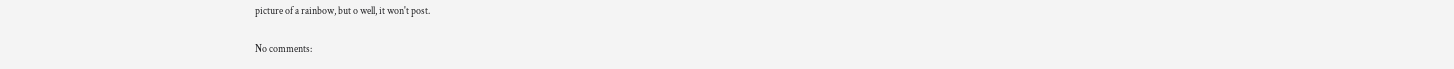picture of a rainbow, but o well, it won't post.

No comments: